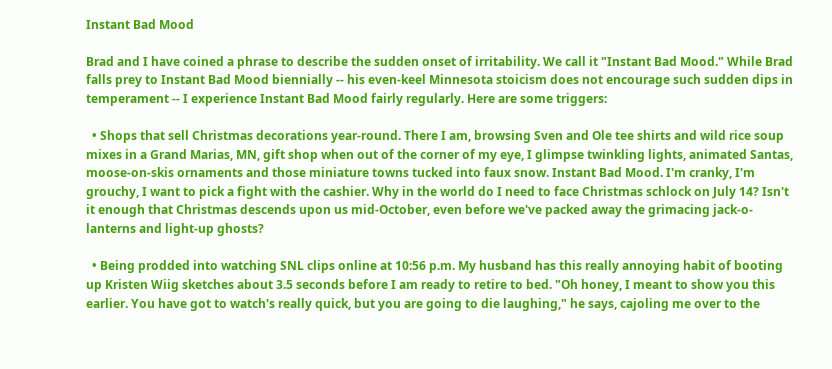Instant Bad Mood

Brad and I have coined a phrase to describe the sudden onset of irritability. We call it "Instant Bad Mood." While Brad falls prey to Instant Bad Mood biennially -- his even-keel Minnesota stoicism does not encourage such sudden dips in temperament -- I experience Instant Bad Mood fairly regularly. Here are some triggers:

  • Shops that sell Christmas decorations year-round. There I am, browsing Sven and Ole tee shirts and wild rice soup mixes in a Grand Marias, MN, gift shop when out of the corner of my eye, I glimpse twinkling lights, animated Santas, moose-on-skis ornaments and those miniature towns tucked into faux snow. Instant Bad Mood. I'm cranky, I'm grouchy, I want to pick a fight with the cashier. Why in the world do I need to face Christmas schlock on July 14? Isn't it enough that Christmas descends upon us mid-October, even before we've packed away the grimacing jack-o-lanterns and light-up ghosts?

  • Being prodded into watching SNL clips online at 10:56 p.m. My husband has this really annoying habit of booting up Kristen Wiig sketches about 3.5 seconds before I am ready to retire to bed. "Oh honey, I meant to show you this earlier. You have got to watch's really quick, but you are going to die laughing," he says, cajoling me over to the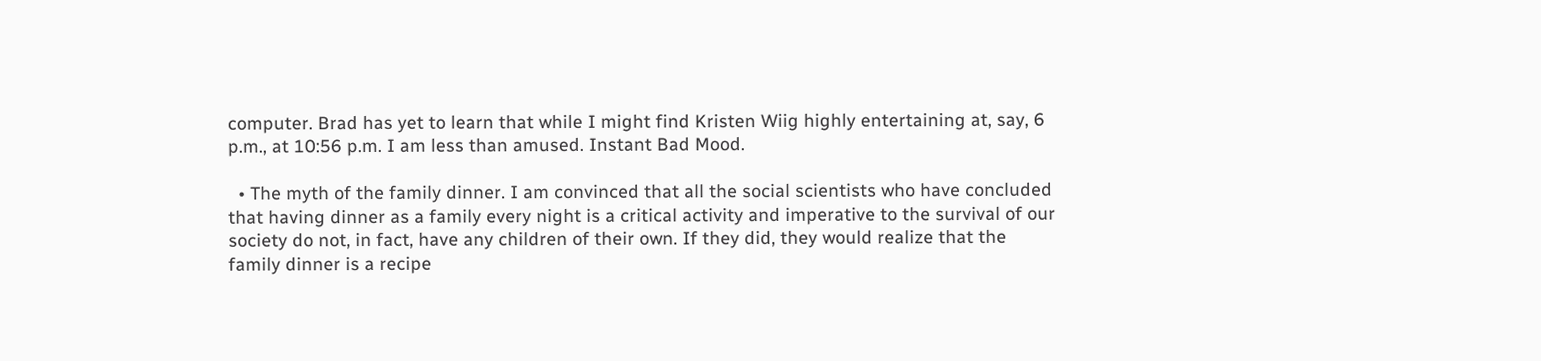computer. Brad has yet to learn that while I might find Kristen Wiig highly entertaining at, say, 6 p.m., at 10:56 p.m. I am less than amused. Instant Bad Mood.

  • The myth of the family dinner. I am convinced that all the social scientists who have concluded that having dinner as a family every night is a critical activity and imperative to the survival of our society do not, in fact, have any children of their own. If they did, they would realize that the family dinner is a recipe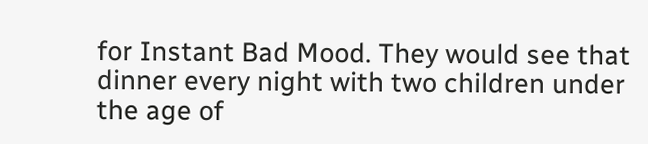for Instant Bad Mood. They would see that dinner every night with two children under the age of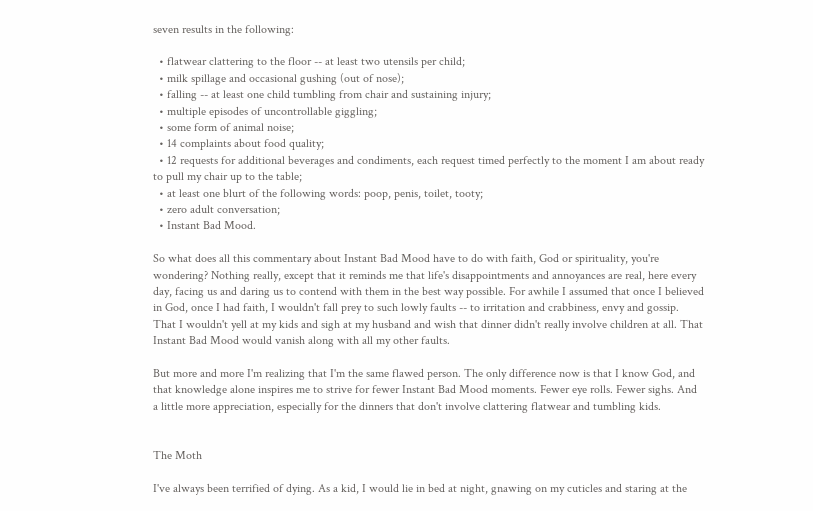seven results in the following:

  • flatwear clattering to the floor -- at least two utensils per child;
  • milk spillage and occasional gushing (out of nose);
  • falling -- at least one child tumbling from chair and sustaining injury;
  • multiple episodes of uncontrollable giggling;
  • some form of animal noise;
  • 14 complaints about food quality;
  • 12 requests for additional beverages and condiments, each request timed perfectly to the moment I am about ready to pull my chair up to the table;
  • at least one blurt of the following words: poop, penis, toilet, tooty;
  • zero adult conversation;
  • Instant Bad Mood.

So what does all this commentary about Instant Bad Mood have to do with faith, God or spirituality, you're wondering? Nothing really, except that it reminds me that life's disappointments and annoyances are real, here every day, facing us and daring us to contend with them in the best way possible. For awhile I assumed that once I believed in God, once I had faith, I wouldn't fall prey to such lowly faults -- to irritation and crabbiness, envy and gossip. That I wouldn't yell at my kids and sigh at my husband and wish that dinner didn't really involve children at all. That Instant Bad Mood would vanish along with all my other faults.

But more and more I'm realizing that I'm the same flawed person. The only difference now is that I know God, and that knowledge alone inspires me to strive for fewer Instant Bad Mood moments. Fewer eye rolls. Fewer sighs. And a little more appreciation, especially for the dinners that don't involve clattering flatwear and tumbling kids.


The Moth

I've always been terrified of dying. As a kid, I would lie in bed at night, gnawing on my cuticles and staring at the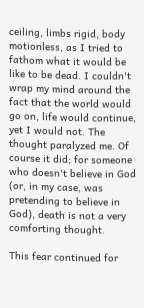ceiling, limbs rigid, body motionless, as I tried to fathom what it would be like to be dead. I couldn't wrap my mind around the fact that the world would go on, life would continue, yet I would not. The thought paralyzed me. Of course it did; for someone who doesn't believe in God (or, in my case, was pretending to believe in God), death is not a very comforting thought.

This fear continued for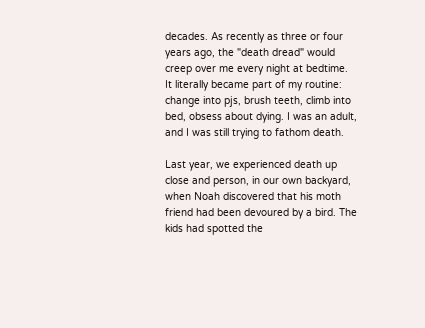decades. As recently as three or four years ago, the "death dread" would creep over me every night at bedtime. It literally became part of my routine: change into pjs, brush teeth, climb into bed, obsess about dying. I was an adult, and I was still trying to fathom death.

Last year, we experienced death up close and person, in our own backyard, when Noah discovered that his moth friend had been devoured by a bird. The kids had spotted the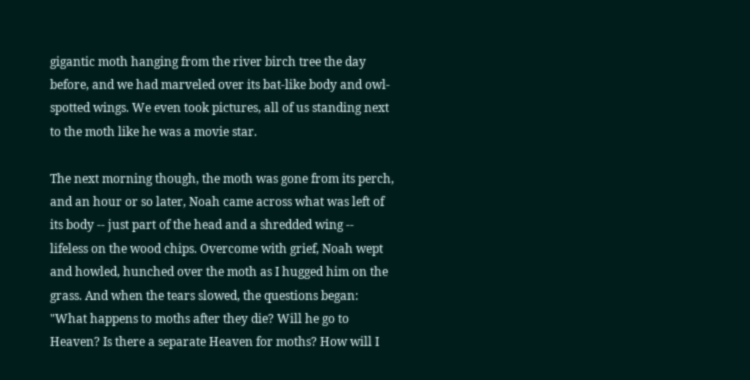gigantic moth hanging from the river birch tree the day before, and we had marveled over its bat-like body and owl-spotted wings. We even took pictures, all of us standing next to the moth like he was a movie star.

The next morning though, the moth was gone from its perch, and an hour or so later, Noah came across what was left of its body -- just part of the head and a shredded wing -- lifeless on the wood chips. Overcome with grief, Noah wept and howled, hunched over the moth as I hugged him on the grass. And when the tears slowed, the questions began: "What happens to moths after they die? Will he go to Heaven? Is there a separate Heaven for moths? How will I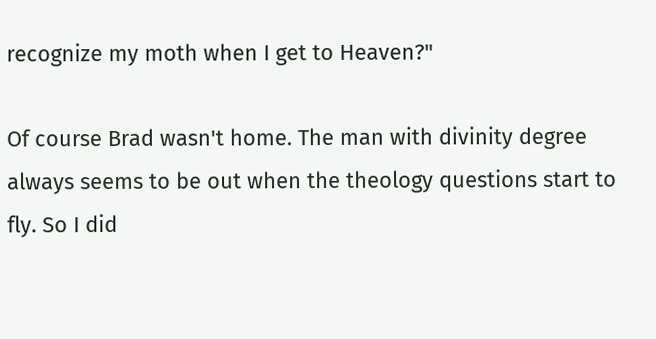recognize my moth when I get to Heaven?"

Of course Brad wasn't home. The man with divinity degree always seems to be out when the theology questions start to fly. So I did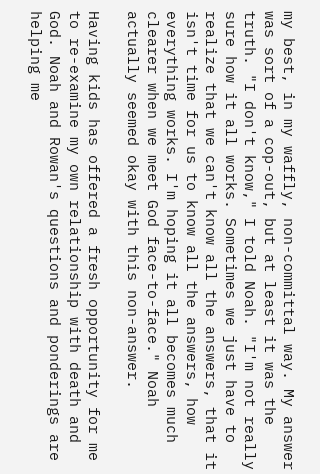my best, in my waffly, non-committal way. My answer was sort of a cop-out, but at least it was the truth. "I don't know," I told Noah. "I'm not really sure how it all works. Sometimes we just have to realize that we can't know all the answers, that it isn't time for us to know all the answers, how everything works. I'm hoping it all becomes much clearer when we meet God face-to-face." Noah actually seemed okay with this non-answer.

Having kids has offered a fresh opportunity for me to re-examine my own relationship with death and God. Noah and Rowan's questions and ponderings are helping me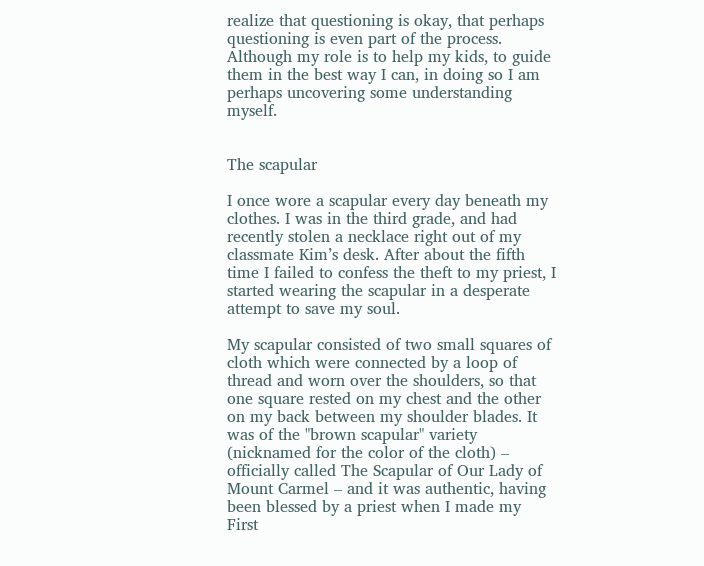realize that questioning is okay, that perhaps questioning is even part of the process. Although my role is to help my kids, to guide them in the best way I can, in doing so I am perhaps uncovering some understanding myself.


The scapular

I once wore a scapular every day beneath my clothes. I was in the third grade, and had recently stolen a necklace right out of my classmate Kim’s desk. After about the fifth time I failed to confess the theft to my priest, I started wearing the scapular in a desperate attempt to save my soul.

My scapular consisted of two small squares of cloth which were connected by a loop of thread and worn over the shoulders, so that one square rested on my chest and the other on my back between my shoulder blades. It was of the "brown scapular" variety (nicknamed for the color of the cloth) – officially called The Scapular of Our Lady of Mount Carmel – and it was authentic, having been blessed by a priest when I made my First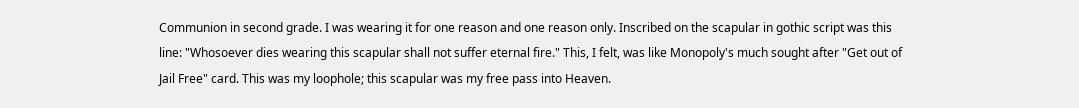Communion in second grade. I was wearing it for one reason and one reason only. Inscribed on the scapular in gothic script was this line: "Whosoever dies wearing this scapular shall not suffer eternal fire." This, I felt, was like Monopoly's much sought after "Get out of Jail Free" card. This was my loophole; this scapular was my free pass into Heaven.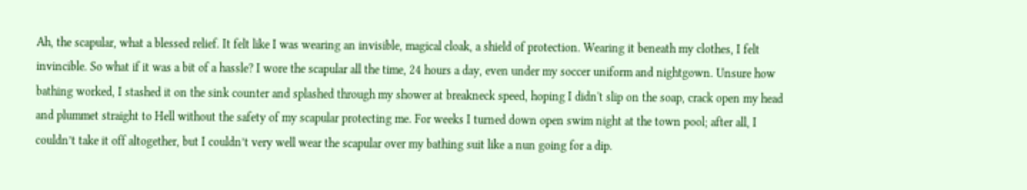Ah, the scapular, what a blessed relief. It felt like I was wearing an invisible, magical cloak, a shield of protection. Wearing it beneath my clothes, I felt invincible. So what if it was a bit of a hassle? I wore the scapular all the time, 24 hours a day, even under my soccer uniform and nightgown. Unsure how bathing worked, I stashed it on the sink counter and splashed through my shower at breakneck speed, hoping I didn't slip on the soap, crack open my head and plummet straight to Hell without the safety of my scapular protecting me. For weeks I turned down open swim night at the town pool; after all, I couldn’t take it off altogether, but I couldn’t very well wear the scapular over my bathing suit like a nun going for a dip.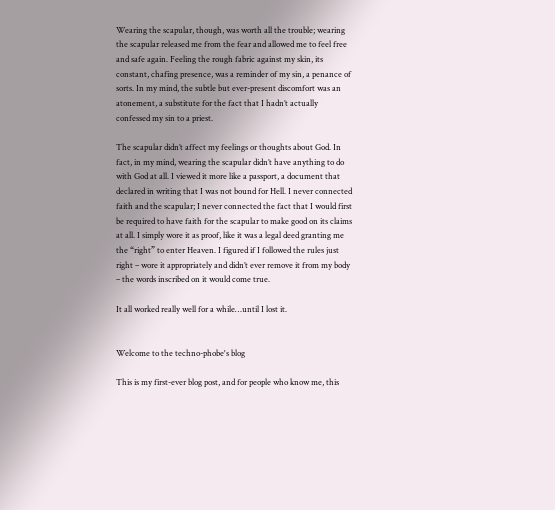Wearing the scapular, though, was worth all the trouble; wearing the scapular released me from the fear and allowed me to feel free and safe again. Feeling the rough fabric against my skin, its constant, chafing presence, was a reminder of my sin, a penance of sorts. In my mind, the subtle but ever-present discomfort was an atonement, a substitute for the fact that I hadn’t actually confessed my sin to a priest.

The scapular didn’t affect my feelings or thoughts about God. In fact, in my mind, wearing the scapular didn’t have anything to do with God at all. I viewed it more like a passport, a document that declared in writing that I was not bound for Hell. I never connected faith and the scapular; I never connected the fact that I would first be required to have faith for the scapular to make good on its claims at all. I simply wore it as proof, like it was a legal deed granting me the “right” to enter Heaven. I figured if I followed the rules just right – wore it appropriately and didn’t ever remove it from my body – the words inscribed on it would come true.

It all worked really well for a while…until I lost it.


Welcome to the techno-phobe's blog

This is my first-ever blog post, and for people who know me, this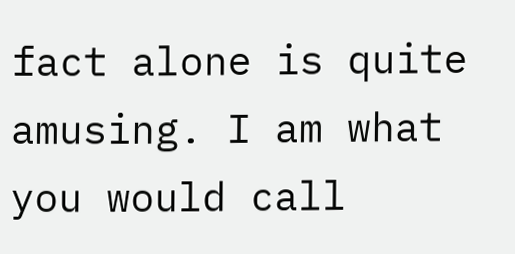fact alone is quite amusing. I am what you would call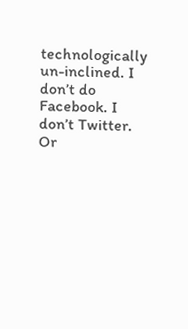technologically un-inclined. I don’t do Facebook. I don’t Twitter. Or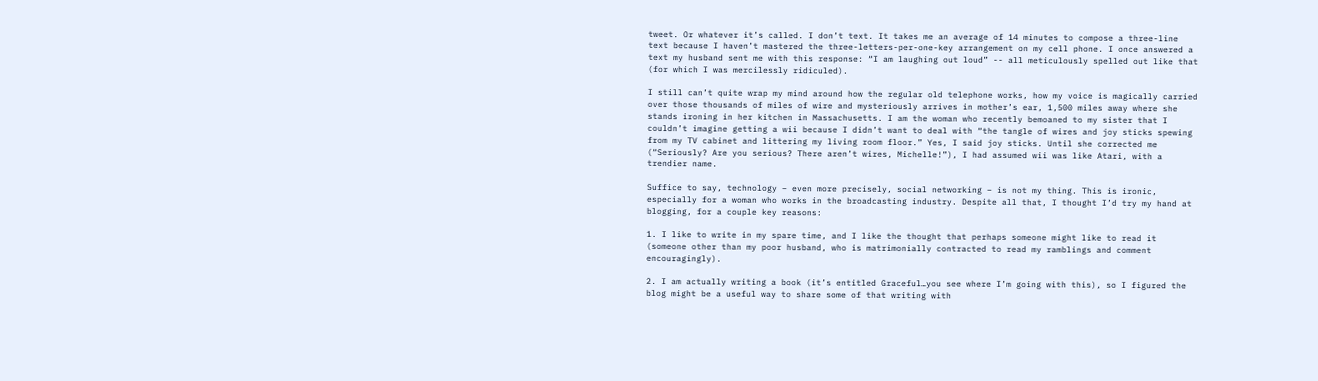tweet. Or whatever it’s called. I don’t text. It takes me an average of 14 minutes to compose a three-line text because I haven’t mastered the three-letters-per-one-key arrangement on my cell phone. I once answered a text my husband sent me with this response: “I am laughing out loud” -- all meticulously spelled out like that (for which I was mercilessly ridiculed).

I still can’t quite wrap my mind around how the regular old telephone works, how my voice is magically carried over those thousands of miles of wire and mysteriously arrives in mother’s ear, 1,500 miles away where she stands ironing in her kitchen in Massachusetts. I am the woman who recently bemoaned to my sister that I couldn’t imagine getting a wii because I didn’t want to deal with “the tangle of wires and joy sticks spewing from my TV cabinet and littering my living room floor.” Yes, I said joy sticks. Until she corrected me (“Seriously? Are you serious? There aren’t wires, Michelle!”), I had assumed wii was like Atari, with a trendier name.

Suffice to say, technology – even more precisely, social networking – is not my thing. This is ironic, especially for a woman who works in the broadcasting industry. Despite all that, I thought I’d try my hand at blogging, for a couple key reasons:

1. I like to write in my spare time, and I like the thought that perhaps someone might like to read it (someone other than my poor husband, who is matrimonially contracted to read my ramblings and comment encouragingly).

2. I am actually writing a book (it’s entitled Graceful…you see where I’m going with this), so I figured the blog might be a useful way to share some of that writing with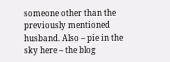someone other than the previously mentioned husband. Also – pie in the sky here – the blog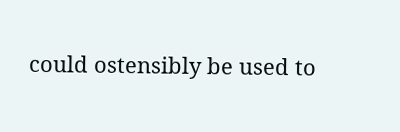could ostensibly be used to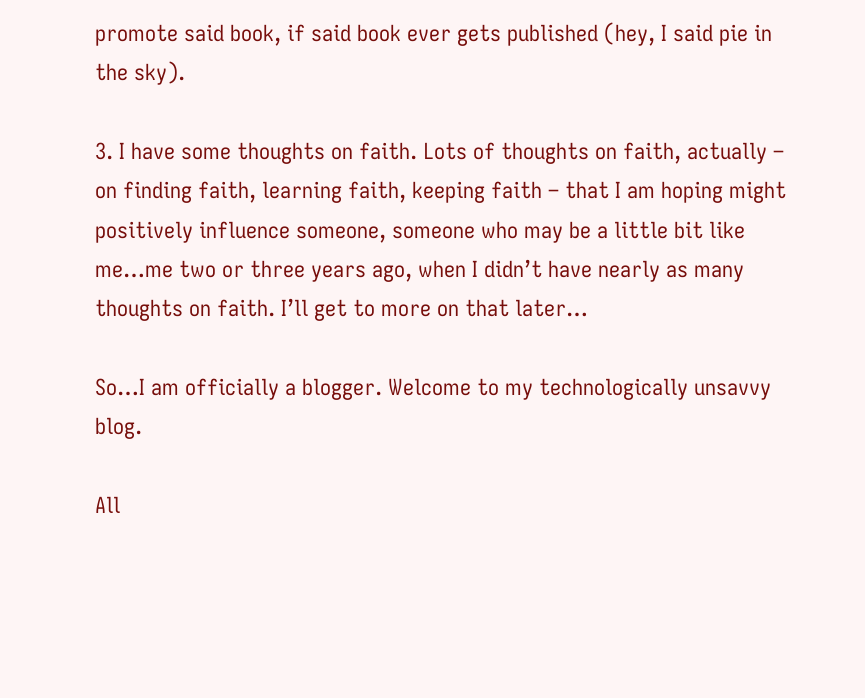promote said book, if said book ever gets published (hey, I said pie in the sky).

3. I have some thoughts on faith. Lots of thoughts on faith, actually – on finding faith, learning faith, keeping faith – that I am hoping might positively influence someone, someone who may be a little bit like me…me two or three years ago, when I didn’t have nearly as many thoughts on faith. I’ll get to more on that later…

So…I am officially a blogger. Welcome to my technologically unsavvy blog.

All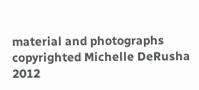material and photographs copyrighted Michelle DeRusha 2012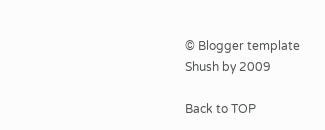© Blogger template Shush by 2009

Back to TOP